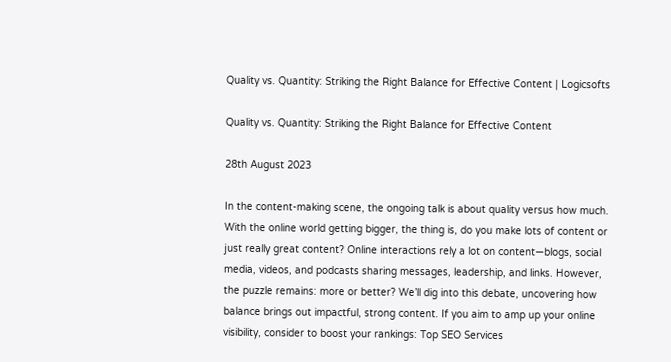Quality vs. Quantity: Striking the Right Balance for Effective Content | Logicsofts

Quality vs. Quantity: Striking the Right Balance for Effective Content

28th August 2023

In the content-making scene, the ongoing talk is about quality versus how much. With the online world getting bigger, the thing is, do you make lots of content or just really great content? Online interactions rely a lot on content—blogs, social media, videos, and podcasts sharing messages, leadership, and links. However, the puzzle remains: more or better? We’ll dig into this debate, uncovering how balance brings out impactful, strong content. If you aim to amp up your online visibility, consider to boost your rankings: Top SEO Services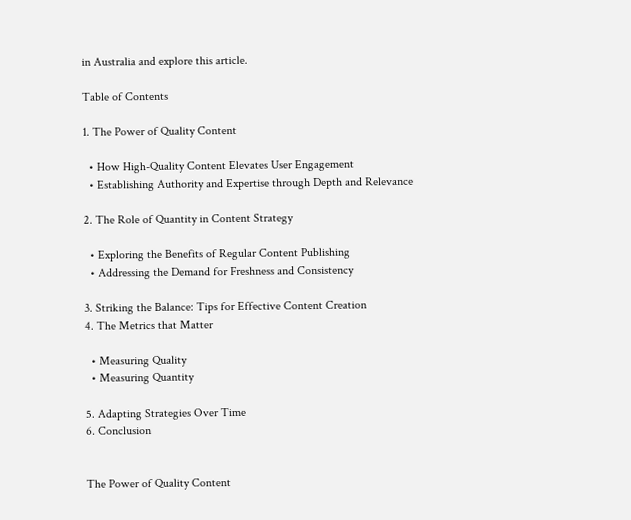in Australia and explore this article.

Table of Contents

1. The Power of Quality Content

  • How High-Quality Content Elevates User Engagement
  • Establishing Authority and Expertise through Depth and Relevance

2. The Role of Quantity in Content Strategy

  • Exploring the Benefits of Regular Content Publishing
  • Addressing the Demand for Freshness and Consistency

3. Striking the Balance: Tips for Effective Content Creation
4. The Metrics that Matter

  • Measuring Quality
  • Measuring Quantity

5. Adapting Strategies Over Time
6. Conclusion


The Power of Quality Content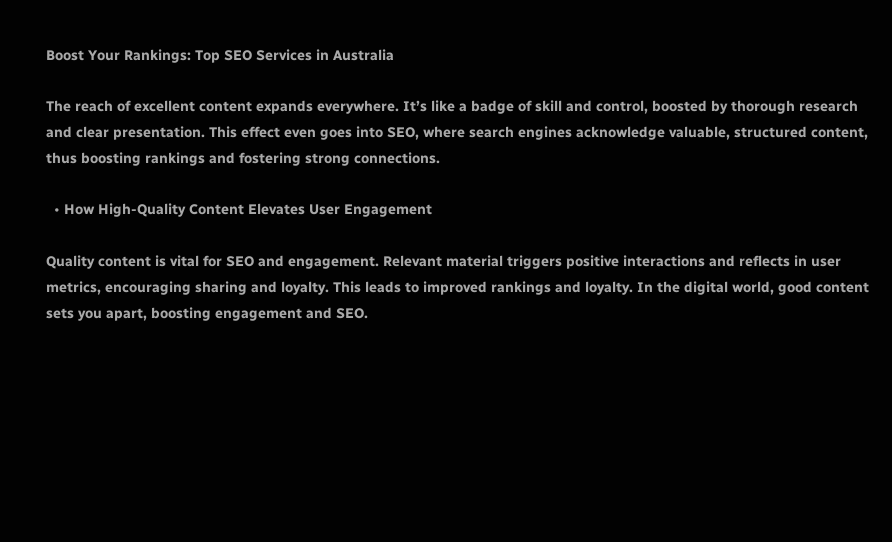Boost Your Rankings: Top SEO Services in Australia

The reach of excellent content expands everywhere. It’s like a badge of skill and control, boosted by thorough research and clear presentation. This effect even goes into SEO, where search engines acknowledge valuable, structured content, thus boosting rankings and fostering strong connections.

  • How High-Quality Content Elevates User Engagement

Quality content is vital for SEO and engagement. Relevant material triggers positive interactions and reflects in user metrics, encouraging sharing and loyalty. This leads to improved rankings and loyalty. In the digital world, good content sets you apart, boosting engagement and SEO.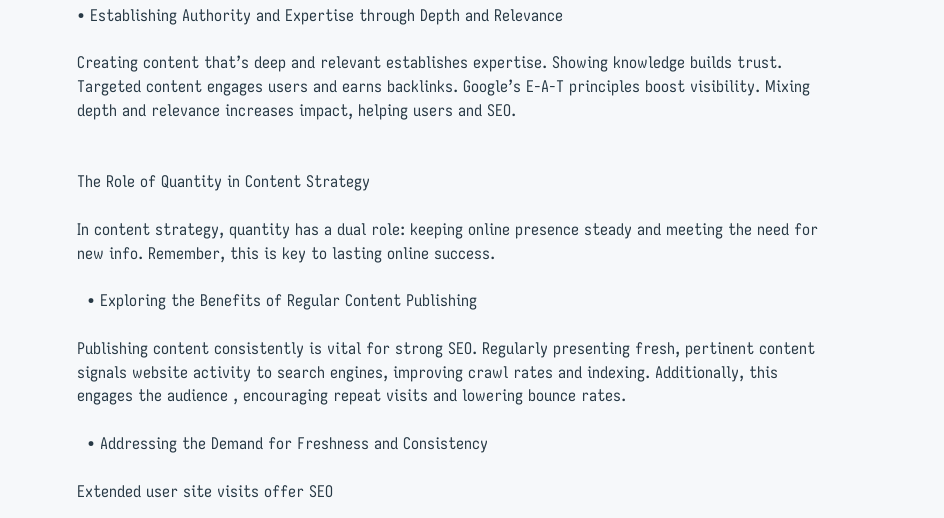• Establishing Authority and Expertise through Depth and Relevance

Creating content that’s deep and relevant establishes expertise. Showing knowledge builds trust. Targeted content engages users and earns backlinks. Google’s E-A-T principles boost visibility. Mixing depth and relevance increases impact, helping users and SEO.


The Role of Quantity in Content Strategy

In content strategy, quantity has a dual role: keeping online presence steady and meeting the need for new info. Remember, this is key to lasting online success.

  • Exploring the Benefits of Regular Content Publishing

Publishing content consistently is vital for strong SEO. Regularly presenting fresh, pertinent content signals website activity to search engines, improving crawl rates and indexing. Additionally, this engages the audience , encouraging repeat visits and lowering bounce rates.

  • Addressing the Demand for Freshness and Consistency

Extended user site visits offer SEO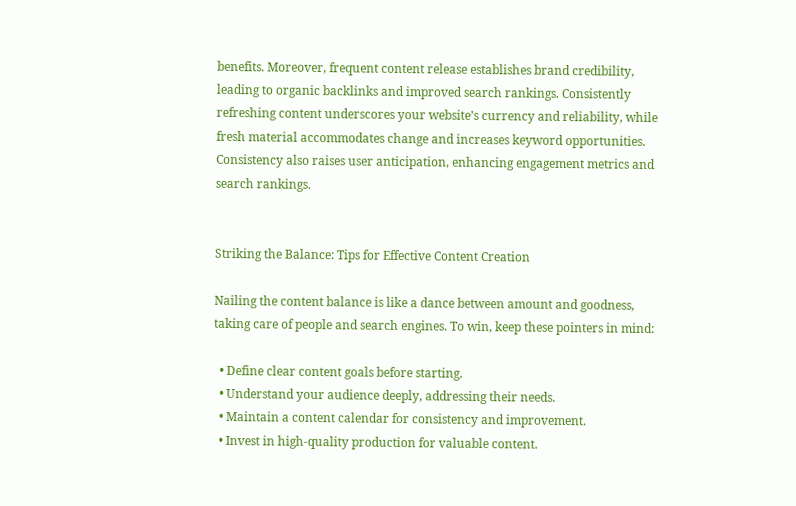benefits. Moreover, frequent content release establishes brand credibility, leading to organic backlinks and improved search rankings. Consistently refreshing content underscores your website’s currency and reliability, while fresh material accommodates change and increases keyword opportunities. Consistency also raises user anticipation, enhancing engagement metrics and search rankings.


Striking the Balance: Tips for Effective Content Creation

Nailing the content balance is like a dance between amount and goodness, taking care of people and search engines. To win, keep these pointers in mind:

  • Define clear content goals before starting.
  • Understand your audience deeply, addressing their needs.
  • Maintain a content calendar for consistency and improvement.
  • Invest in high-quality production for valuable content.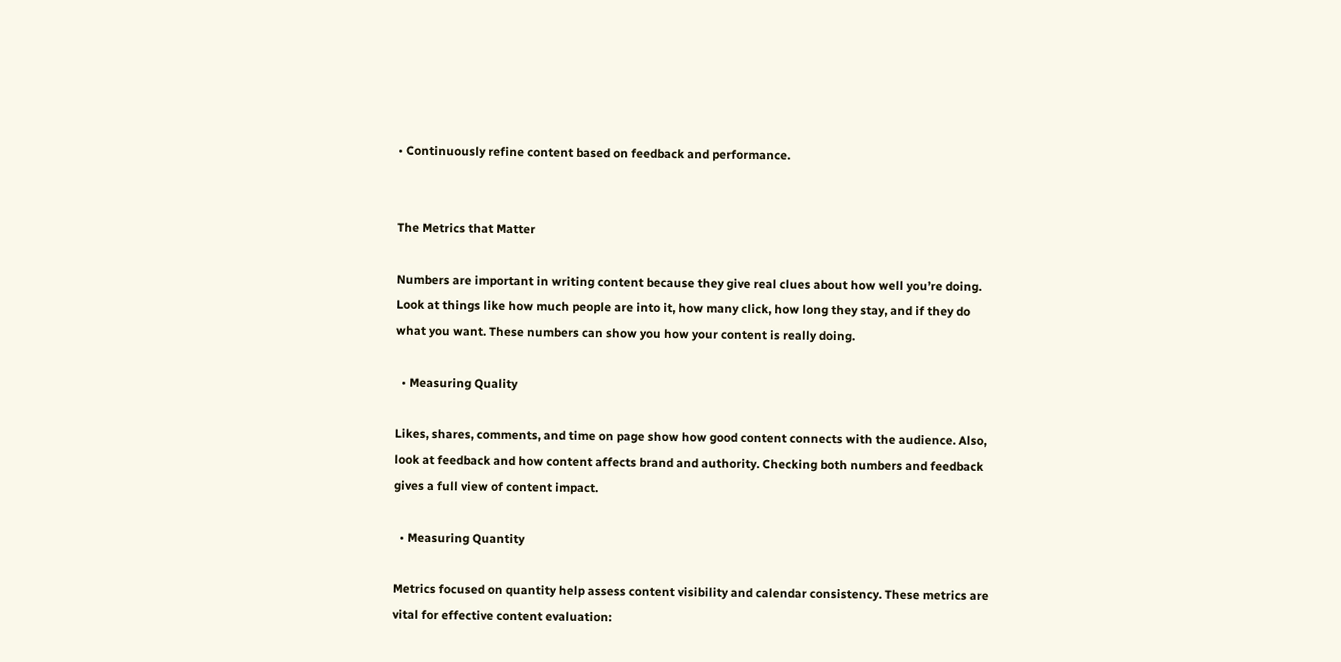• Continuously refine content based on feedback and performance.


The Metrics that Matter

Numbers are important in writing content because they give real clues about how well you’re doing. Look at things like how much people are into it, how many click, how long they stay, and if they do what you want. These numbers can show you how your content is really doing.

  • Measuring Quality

Likes, shares, comments, and time on page show how good content connects with the audience. Also, look at feedback and how content affects brand and authority. Checking both numbers and feedback gives a full view of content impact.

  • Measuring Quantity

Metrics focused on quantity help assess content visibility and calendar consistency. These metrics are vital for effective content evaluation: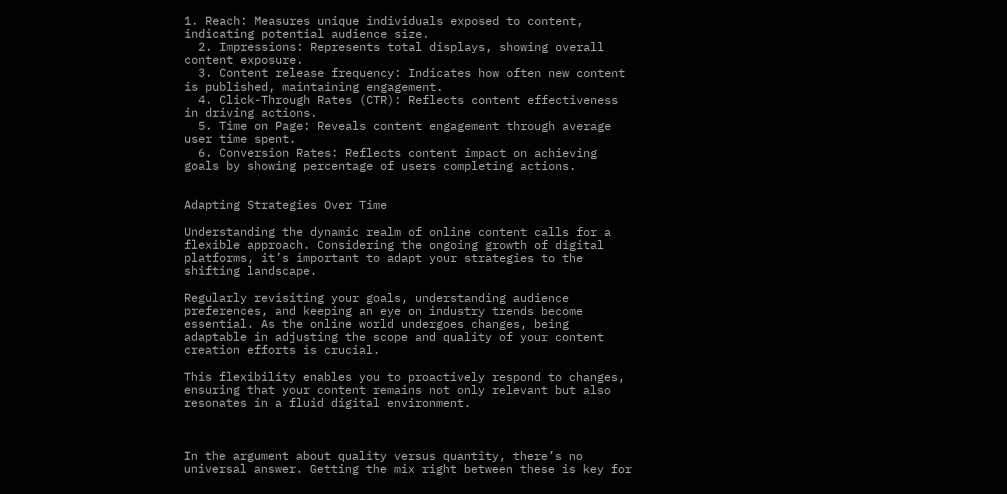1. Reach: Measures unique individuals exposed to content, indicating potential audience size.
  2. Impressions: Represents total displays, showing overall content exposure.
  3. Content release frequency: Indicates how often new content is published, maintaining engagement.
  4. Click-Through Rates (CTR): Reflects content effectiveness in driving actions.
  5. Time on Page: Reveals content engagement through average user time spent.
  6. Conversion Rates: Reflects content impact on achieving goals by showing percentage of users completing actions.


Adapting Strategies Over Time

Understanding the dynamic realm of online content calls for a flexible approach. Considering the ongoing growth of digital platforms, it’s important to adapt your strategies to the shifting landscape.

Regularly revisiting your goals, understanding audience preferences, and keeping an eye on industry trends become essential. As the online world undergoes changes, being adaptable in adjusting the scope and quality of your content creation efforts is crucial.

This flexibility enables you to proactively respond to changes, ensuring that your content remains not only relevant but also resonates in a fluid digital environment.



In the argument about quality versus quantity, there’s no universal answer. Getting the mix right between these is key for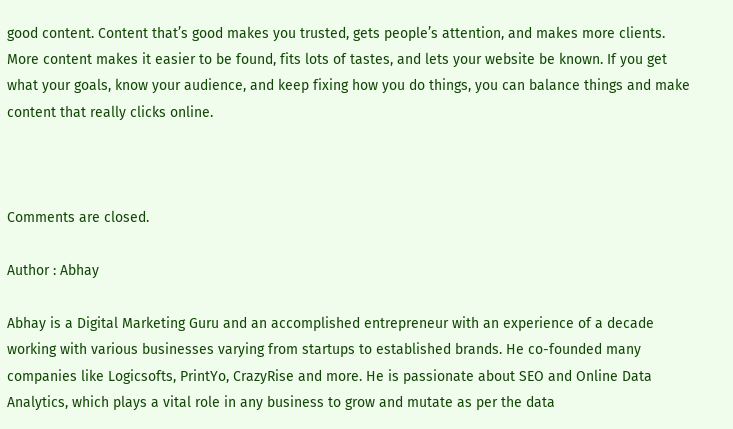good content. Content that’s good makes you trusted, gets people’s attention, and makes more clients. More content makes it easier to be found, fits lots of tastes, and lets your website be known. If you get what your goals, know your audience, and keep fixing how you do things, you can balance things and make content that really clicks online.



Comments are closed.

Author : Abhay

Abhay is a Digital Marketing Guru and an accomplished entrepreneur with an experience of a decade working with various businesses varying from startups to established brands. He co-founded many companies like Logicsofts, PrintYo, CrazyRise and more. He is passionate about SEO and Online Data Analytics, which plays a vital role in any business to grow and mutate as per the data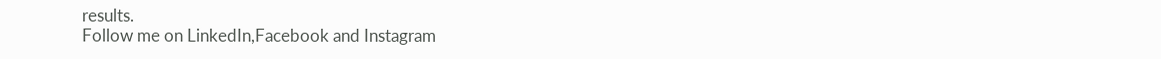results.
Follow me on LinkedIn,Facebook and Instagram